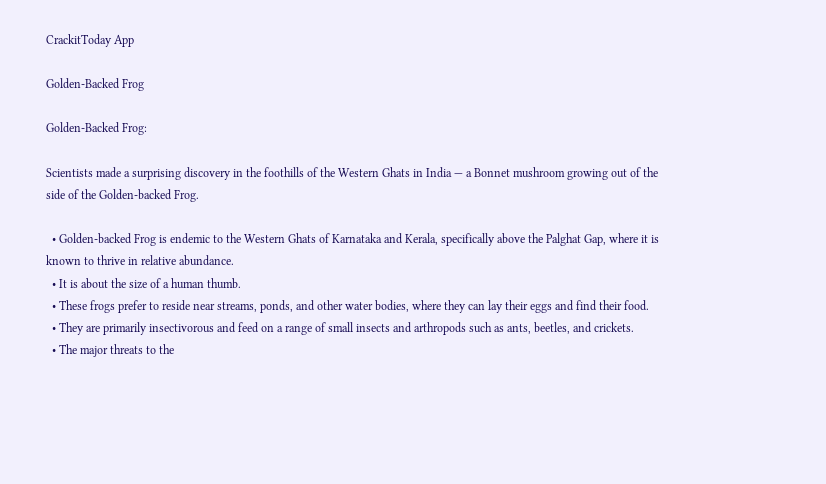CrackitToday App

Golden-Backed Frog

Golden-Backed Frog:

Scientists made a surprising discovery in the foothills of the Western Ghats in India — a Bonnet mushroom growing out of the side of the Golden-backed Frog.

  • Golden-backed Frog is endemic to the Western Ghats of Karnataka and Kerala, specifically above the Palghat Gap, where it is known to thrive in relative abundance.
  • It is about the size of a human thumb.
  • These frogs prefer to reside near streams, ponds, and other water bodies, where they can lay their eggs and find their food.
  • They are primarily insectivorous and feed on a range of small insects and arthropods such as ants, beetles, and crickets.
  • The major threats to the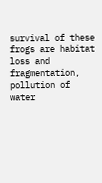survival of these frogs are habitat loss and fragmentation, pollution of water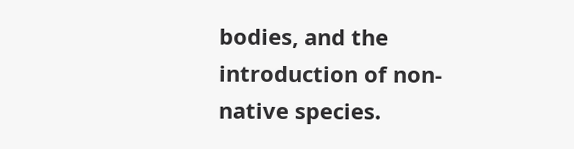bodies, and the introduction of non-native species.